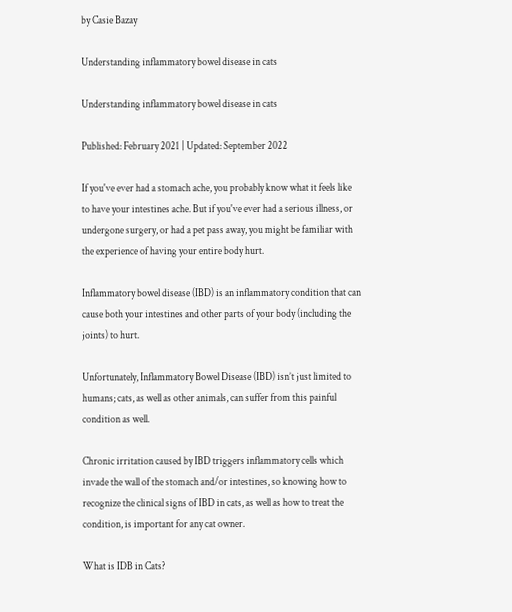by Casie Bazay

Understanding inflammatory bowel disease in cats

Understanding inflammatory bowel disease in cats

Published: February 2021 | Updated: September 2022

If you've ever had a stomach ache, you probably know what it feels like to have your intestines ache. But if you've ever had a serious illness, or undergone surgery, or had a pet pass away, you might be familiar with the experience of having your entire body hurt.

Inflammatory bowel disease (IBD) is an inflammatory condition that can cause both your intestines and other parts of your body (including the joints) to hurt.

Unfortunately, Inflammatory Bowel Disease (IBD) isn’t just limited to humans; cats, as well as other animals, can suffer from this painful condition as well.

Chronic irritation caused by IBD triggers inflammatory cells which invade the wall of the stomach and/or intestines, so knowing how to recognize the clinical signs of IBD in cats, as well as how to treat the condition, is important for any cat owner.

What is IDB in Cats?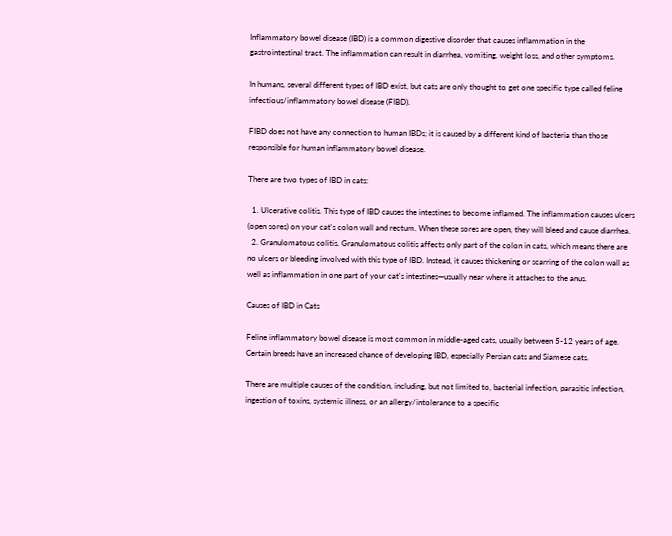Inflammatory bowel disease (IBD) is a common digestive disorder that causes inflammation in the gastrointestinal tract. The inflammation can result in diarrhea, vomiting, weight loss, and other symptoms.

In humans, several different types of IBD exist, but cats are only thought to get one specific type called feline infectious/inflammatory bowel disease (FIBD).

FIBD does not have any connection to human IBDs; it is caused by a different kind of bacteria than those responsible for human inflammatory bowel disease.

There are two types of IBD in cats:

  1. Ulcerative colitis. This type of IBD causes the intestines to become inflamed. The inflammation causes ulcers (open sores) on your cat's colon wall and rectum. When these sores are open, they will bleed and cause diarrhea.
  2. Granulomatous colitis. Granulomatous colitis affects only part of the colon in cats, which means there are no ulcers or bleeding involved with this type of IBD. Instead, it causes thickening or scarring of the colon wall as well as inflammation in one part of your cat's intestines—usually near where it attaches to the anus.

Causes of IBD in Cats

Feline inflammatory bowel disease is most common in middle-aged cats, usually between 5-12 years of age. Certain breeds have an increased chance of developing IBD, especially Persian cats and Siamese cats.

There are multiple causes of the condition, including, but not limited to, bacterial infection, parasitic infection, ingestion of toxins, systemic illness, or an allergy/intolerance to a specific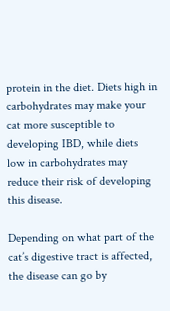protein in the diet. Diets high in carbohydrates may make your cat more susceptible to developing IBD, while diets low in carbohydrates may reduce their risk of developing this disease.

Depending on what part of the cat’s digestive tract is affected, the disease can go by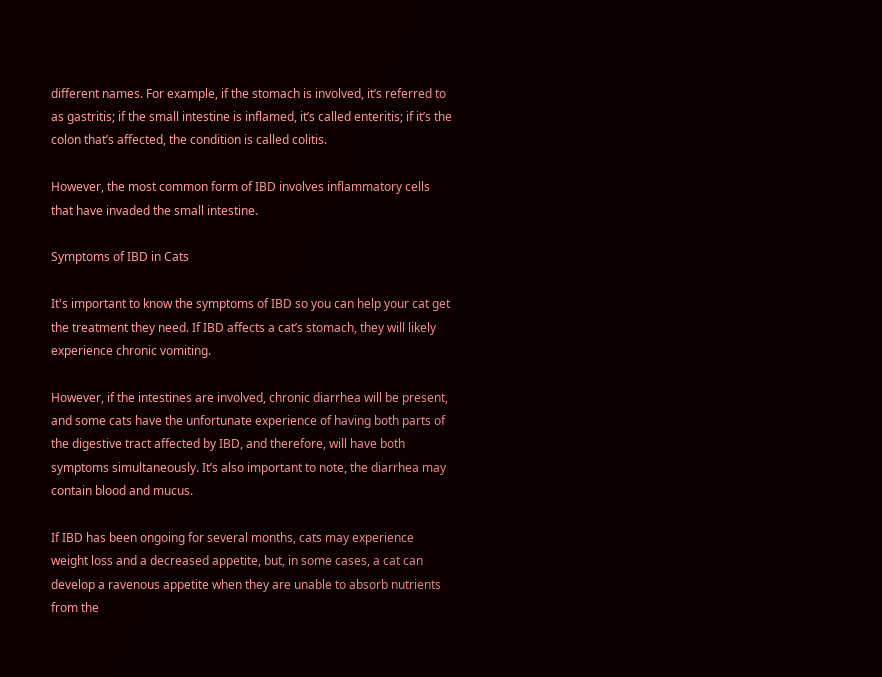different names. For example, if the stomach is involved, it’s referred to as gastritis; if the small intestine is inflamed, it’s called enteritis; if it’s the colon that’s affected, the condition is called colitis.

However, the most common form of IBD involves inflammatory cells that have invaded the small intestine.

Symptoms of IBD in Cats

It's important to know the symptoms of IBD so you can help your cat get the treatment they need. If IBD affects a cat’s stomach, they will likely experience chronic vomiting.

However, if the intestines are involved, chronic diarrhea will be present, and some cats have the unfortunate experience of having both parts of the digestive tract affected by IBD, and therefore, will have both symptoms simultaneously. It’s also important to note, the diarrhea may contain blood and mucus.

If IBD has been ongoing for several months, cats may experience weight loss and a decreased appetite, but, in some cases, a cat can develop a ravenous appetite when they are unable to absorb nutrients from the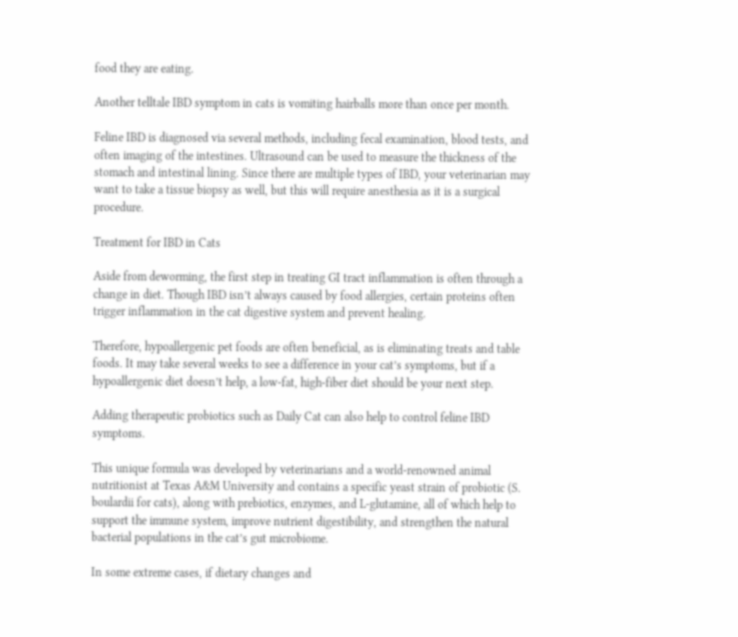food they are eating.

Another telltale IBD symptom in cats is vomiting hairballs more than once per month.

Feline IBD is diagnosed via several methods, including fecal examination, blood tests, and often imaging of the intestines. Ultrasound can be used to measure the thickness of the stomach and intestinal lining. Since there are multiple types of IBD, your veterinarian may want to take a tissue biopsy as well, but this will require anesthesia as it is a surgical procedure.

Treatment for IBD in Cats

Aside from deworming, the first step in treating GI tract inflammation is often through a change in diet. Though IBD isn’t always caused by food allergies, certain proteins often trigger inflammation in the cat digestive system and prevent healing.

Therefore, hypoallergenic pet foods are often beneficial, as is eliminating treats and table foods. It may take several weeks to see a difference in your cat’s symptoms, but if a hypoallergenic diet doesn’t help, a low-fat, high-fiber diet should be your next step.

Adding therapeutic probiotics such as Daily Cat can also help to control feline IBD symptoms.

This unique formula was developed by veterinarians and a world-renowned animal nutritionist at Texas A&M University and contains a specific yeast strain of probiotic (S. boulardii for cats), along with prebiotics, enzymes, and L-glutamine, all of which help to support the immune system, improve nutrient digestibility, and strengthen the natural bacterial populations in the cat’s gut microbiome.

In some extreme cases, if dietary changes and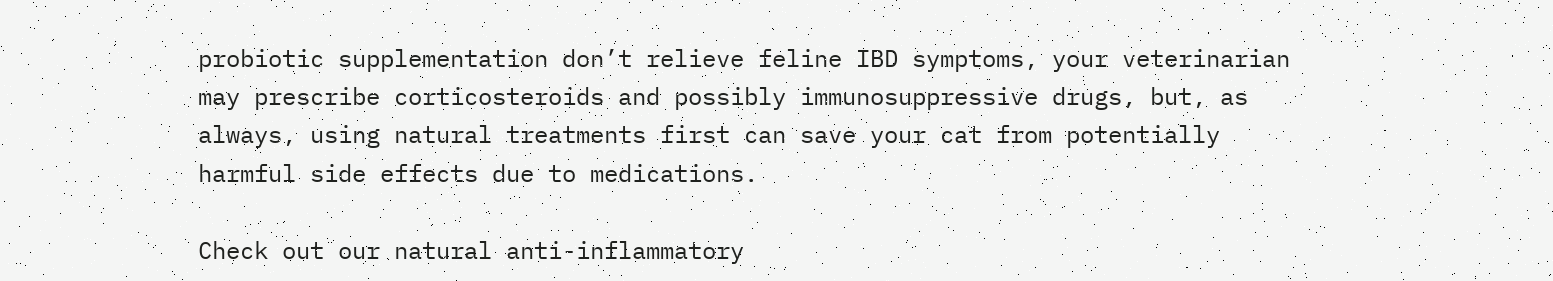probiotic supplementation don’t relieve feline IBD symptoms, your veterinarian may prescribe corticosteroids and possibly immunosuppressive drugs, but, as always, using natural treatments first can save your cat from potentially harmful side effects due to medications.

Check out our natural anti-inflammatory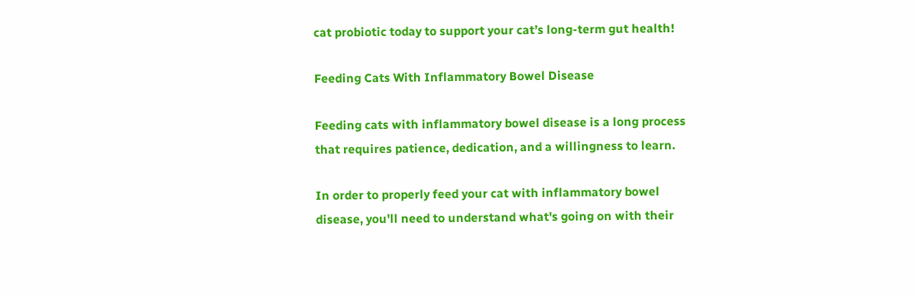cat probiotic today to support your cat’s long-term gut health!

Feeding Cats With Inflammatory Bowel Disease

Feeding cats with inflammatory bowel disease is a long process that requires patience, dedication, and a willingness to learn.

In order to properly feed your cat with inflammatory bowel disease, you'll need to understand what's going on with their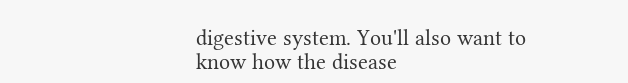digestive system. You'll also want to know how the disease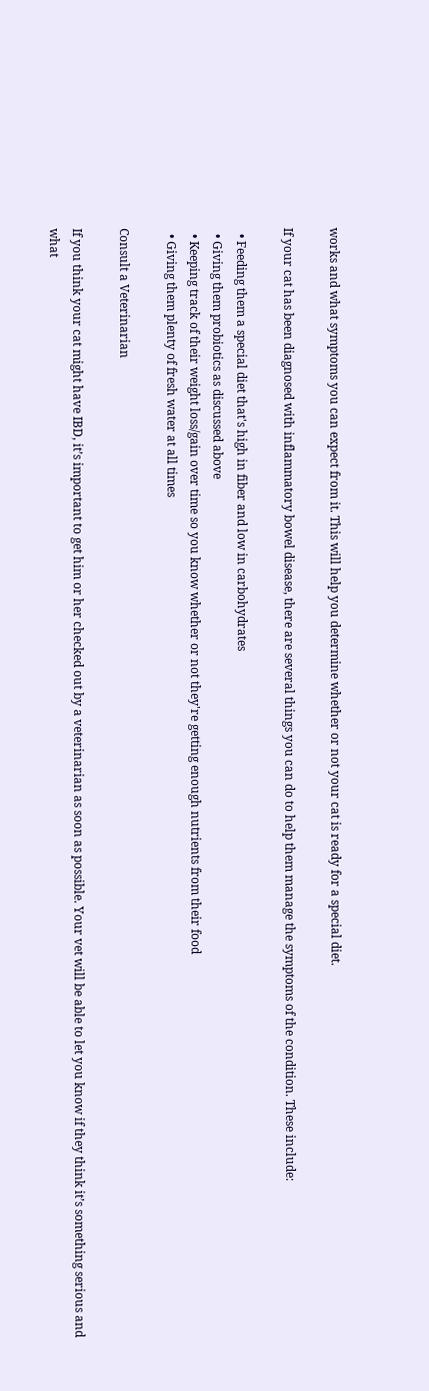works and what symptoms you can expect from it. This will help you determine whether or not your cat is ready for a special diet.

If your cat has been diagnosed with inflammatory bowel disease, there are several things you can do to help them manage the symptoms of the condition. These include:

  • Feeding them a special diet that's high in fiber and low in carbohydrates
  • Giving them probiotics as discussed above
  • Keeping track of their weight loss/gain over time so you know whether or not they're getting enough nutrients from their food
  • Giving them plenty of fresh water at all times

Consult a Veterinarian

If you think your cat might have IBD, it’s important to get him or her checked out by a veterinarian as soon as possible. Your vet will be able to let you know if they think it’s something serious and what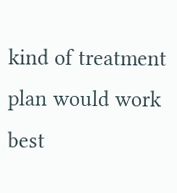kind of treatment plan would work best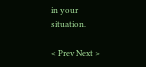in your situation.

< Prev Next >